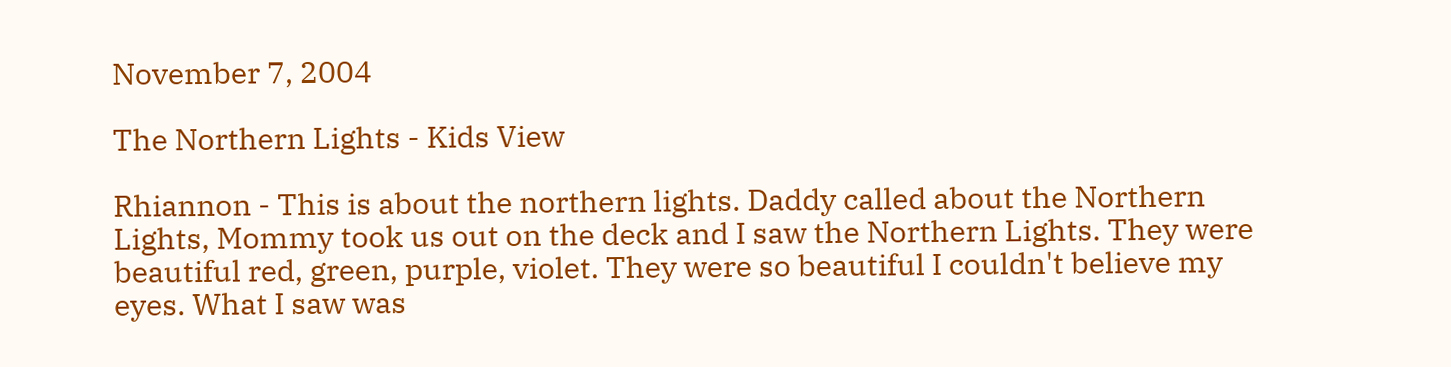November 7, 2004

The Northern Lights - Kids View

Rhiannon - This is about the northern lights. Daddy called about the Northern Lights, Mommy took us out on the deck and I saw the Northern Lights. They were beautiful red, green, purple, violet. They were so beautiful I couldn't believe my eyes. What I saw was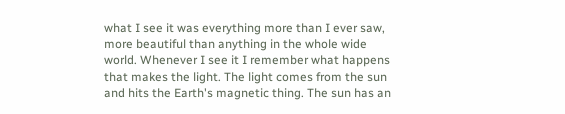what I see it was everything more than I ever saw, more beautiful than anything in the whole wide world. Whenever I see it I remember what happens that makes the light. The light comes from the sun and hits the Earth's magnetic thing. The sun has an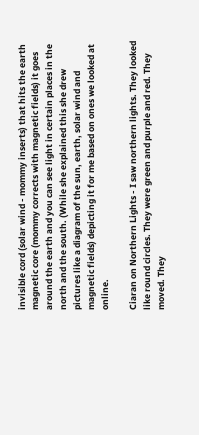invisible cord (solar wind - mommy inserts) that hits the earth magnetic core (mommy corrects with magnetic fields) it goes around the earth and you can see light in certain places in the north and the south. (While she explained this she drew pictures like a diagram of the sun, earth, solar wind and magnetic fields) depicting it for me based on ones we looked at online.

Ciaran on Northern Lights - I saw northern lights. They looked like round circles. They were green and purple and red. They moved. They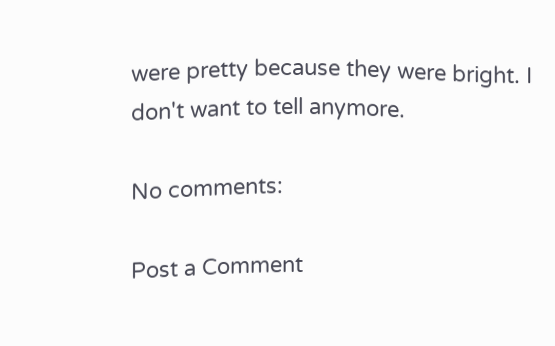were pretty because they were bright. I don't want to tell anymore.

No comments:

Post a Comment